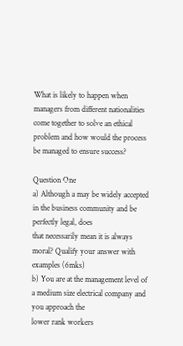What is likely to happen when managers from different nationalities come together to solve an ethical problem and how would the process be managed to ensure success?

Question One
a) Although a may be widely accepted in the business community and be perfectly legal, does
that necessarily mean it is always moral? Qualify your answer with examples (6mks)
b) You are at the management level of a medium size electrical company and you approach the
lower rank workers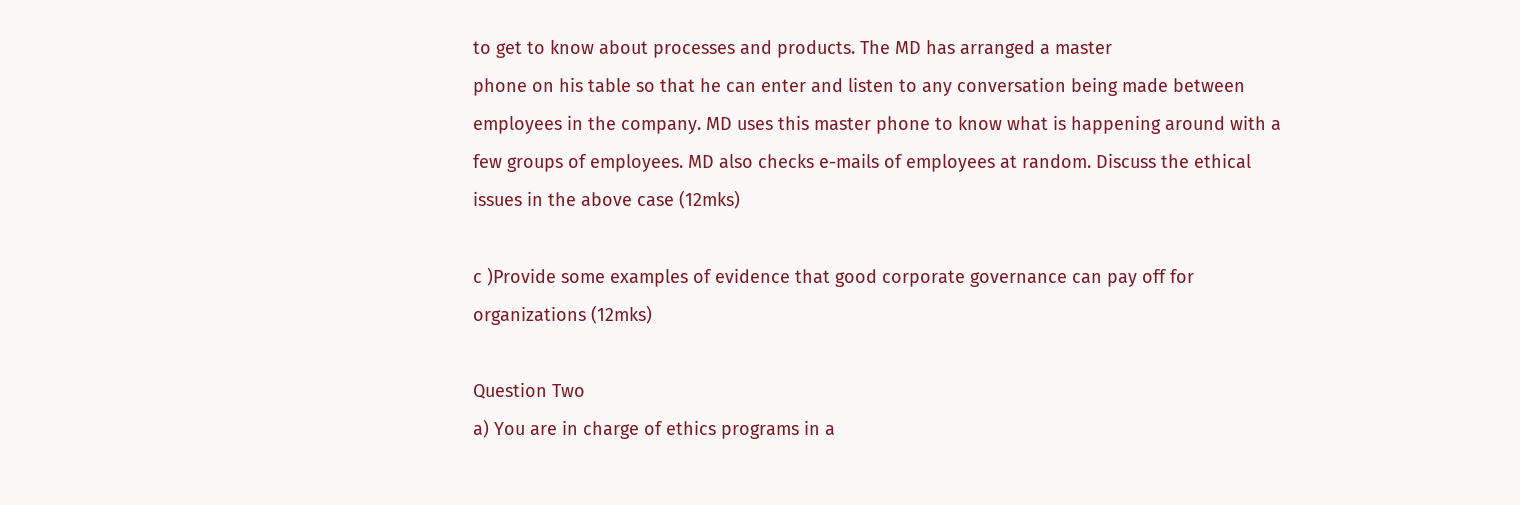to get to know about processes and products. The MD has arranged a master
phone on his table so that he can enter and listen to any conversation being made between
employees in the company. MD uses this master phone to know what is happening around with a
few groups of employees. MD also checks e-mails of employees at random. Discuss the ethical
issues in the above case (12mks)

c )Provide some examples of evidence that good corporate governance can pay off for
organizations (12mks)

Question Two
a) You are in charge of ethics programs in a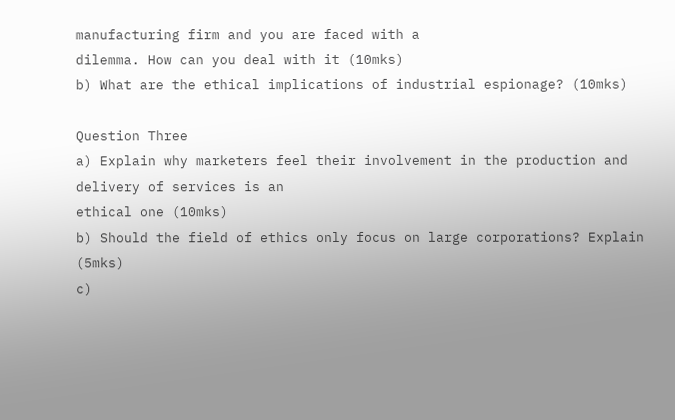manufacturing firm and you are faced with a
dilemma. How can you deal with it (10mks)
b) What are the ethical implications of industrial espionage? (10mks)

Question Three
a) Explain why marketers feel their involvement in the production and delivery of services is an
ethical one (10mks)
b) Should the field of ethics only focus on large corporations? Explain (5mks)
c)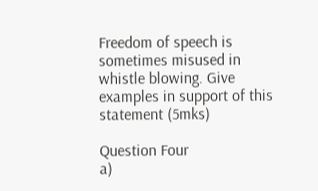Freedom of speech is sometimes misused in whistle blowing. Give examples in support of this
statement (5mks)

Question Four
a)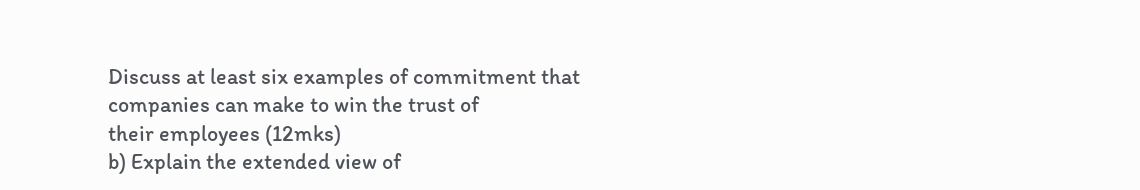Discuss at least six examples of commitment that companies can make to win the trust of
their employees (12mks)
b) Explain the extended view of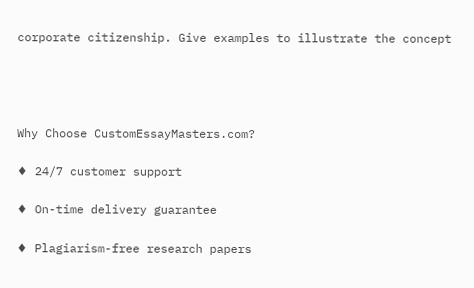corporate citizenship. Give examples to illustrate the concept




Why Choose CustomEssayMasters.com?

♦ 24/7 customer support

♦ On-time delivery guarantee

♦ Plagiarism-free research papers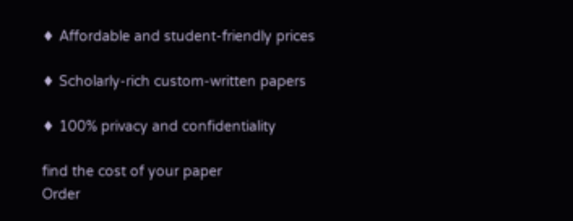♦ Affordable and student-friendly prices

♦ Scholarly-rich custom-written papers

♦ 100% privacy and confidentiality

find the cost of your paper
Order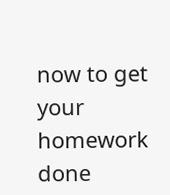now to get your homework done